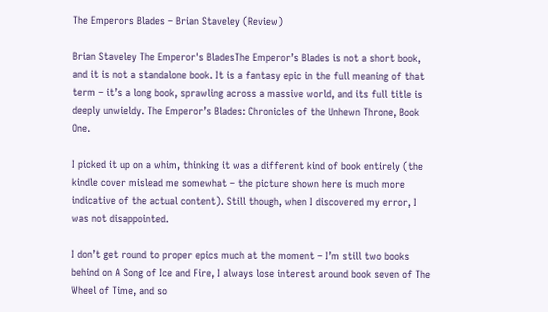The Emperors Blades – Brian Staveley (Review)

Brian Staveley The Emperor's BladesThe Emperor’s Blades is not a short book, and it is not a standalone book. It is a fantasy epic in the full meaning of that term – it’s a long book, sprawling across a massive world, and its full title is deeply unwieldy. The Emperor’s Blades: Chronicles of the Unhewn Throne, Book One.

I picked it up on a whim, thinking it was a different kind of book entirely (the kindle cover mislead me somewhat – the picture shown here is much more indicative of the actual content). Still though, when I discovered my error, I was not disappointed.

I don’t get round to proper epics much at the moment – I’m still two books behind on A Song of Ice and Fire, I always lose interest around book seven of The Wheel of Time, and so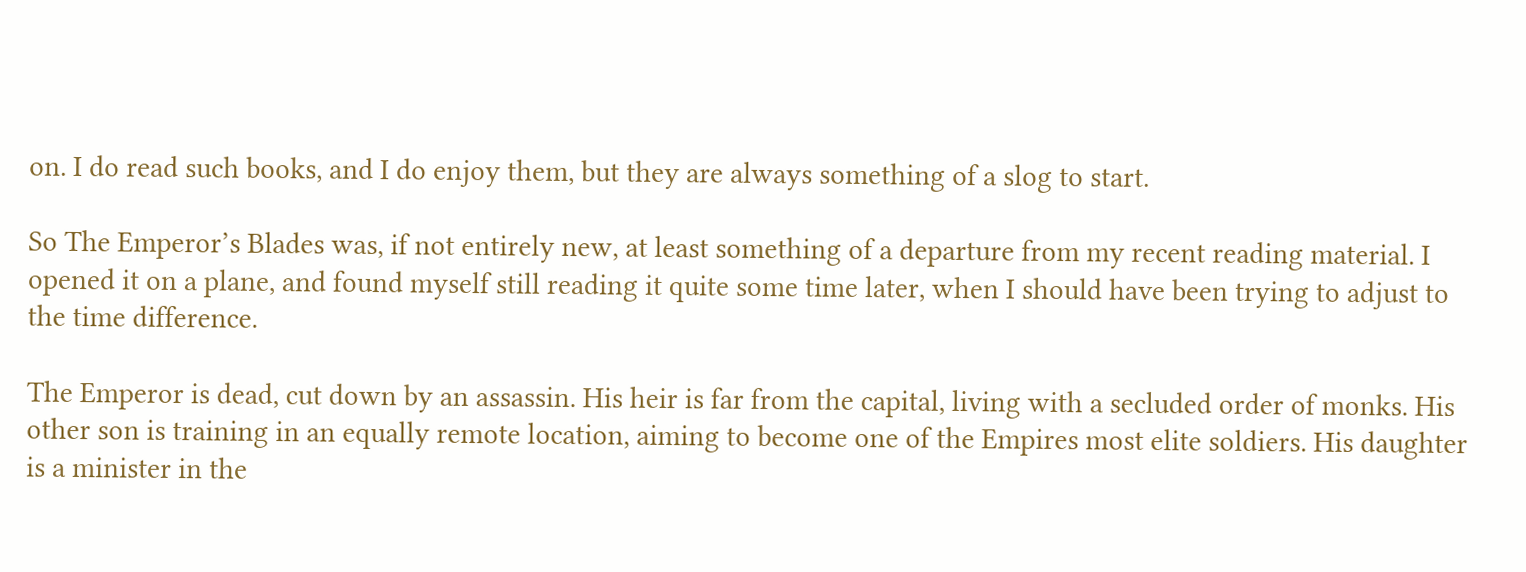on. I do read such books, and I do enjoy them, but they are always something of a slog to start.

So The Emperor’s Blades was, if not entirely new, at least something of a departure from my recent reading material. I opened it on a plane, and found myself still reading it quite some time later, when I should have been trying to adjust to the time difference.

The Emperor is dead, cut down by an assassin. His heir is far from the capital, living with a secluded order of monks. His other son is training in an equally remote location, aiming to become one of the Empires most elite soldiers. His daughter is a minister in the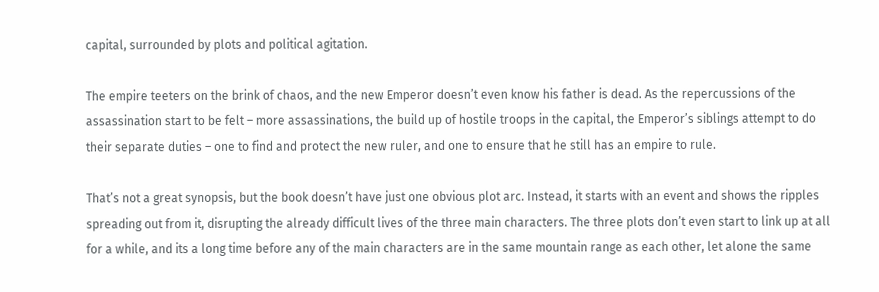capital, surrounded by plots and political agitation.

The empire teeters on the brink of chaos, and the new Emperor doesn’t even know his father is dead. As the repercussions of the assassination start to be felt – more assassinations, the build up of hostile troops in the capital, the Emperor’s siblings attempt to do their separate duties – one to find and protect the new ruler, and one to ensure that he still has an empire to rule.

That’s not a great synopsis, but the book doesn’t have just one obvious plot arc. Instead, it starts with an event and shows the ripples spreading out from it, disrupting the already difficult lives of the three main characters. The three plots don’t even start to link up at all for a while, and its a long time before any of the main characters are in the same mountain range as each other, let alone the same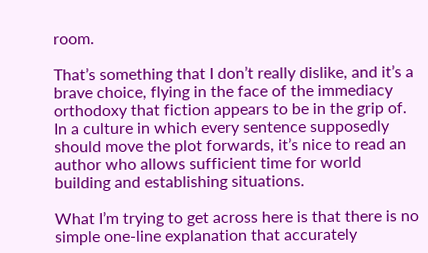room.

That’s something that I don’t really dislike, and it’s a brave choice, flying in the face of the immediacy orthodoxy that fiction appears to be in the grip of. In a culture in which every sentence supposedly should move the plot forwards, it’s nice to read an author who allows sufficient time for world building and establishing situations.

What I’m trying to get across here is that there is no simple one-line explanation that accurately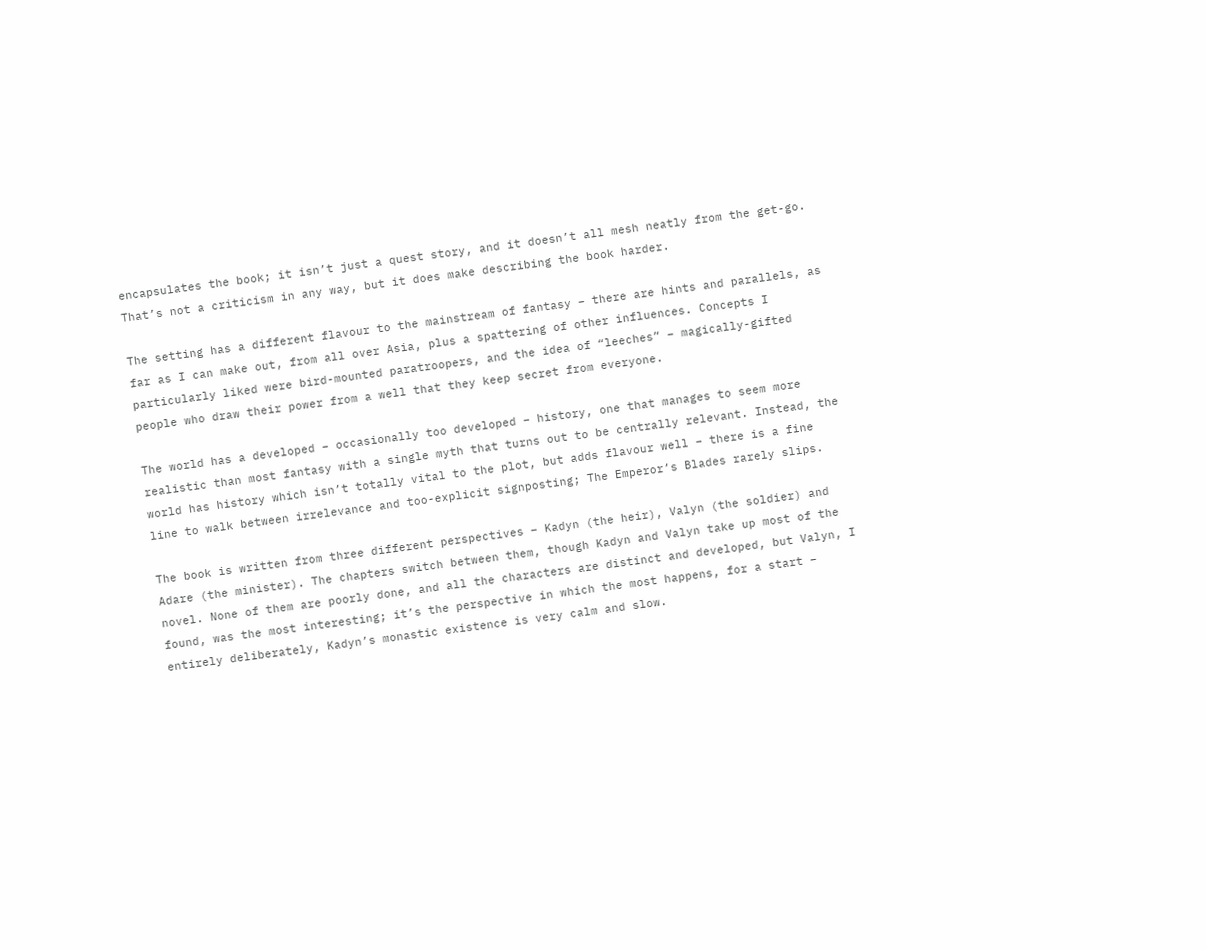encapsulates the book; it isn’t just a quest story, and it doesn’t all mesh neatly from the get-go. That’s not a criticism in any way, but it does make describing the book harder.

The setting has a different flavour to the mainstream of fantasy – there are hints and parallels, as far as I can make out, from all over Asia, plus a spattering of other influences. Concepts I particularly liked were bird-mounted paratroopers, and the idea of “leeches” – magically-gifted people who draw their power from a well that they keep secret from everyone.

The world has a developed – occasionally too developed – history, one that manages to seem more realistic than most fantasy with a single myth that turns out to be centrally relevant. Instead, the world has history which isn’t totally vital to the plot, but adds flavour well – there is a fine line to walk between irrelevance and too-explicit signposting; The Emperor’s Blades rarely slips.

The book is written from three different perspectives – Kadyn (the heir), Valyn (the soldier) and Adare (the minister). The chapters switch between them, though Kadyn and Valyn take up most of the novel. None of them are poorly done, and all the characters are distinct and developed, but Valyn, I found, was the most interesting; it’s the perspective in which the most happens, for a start – entirely deliberately, Kadyn’s monastic existence is very calm and slow.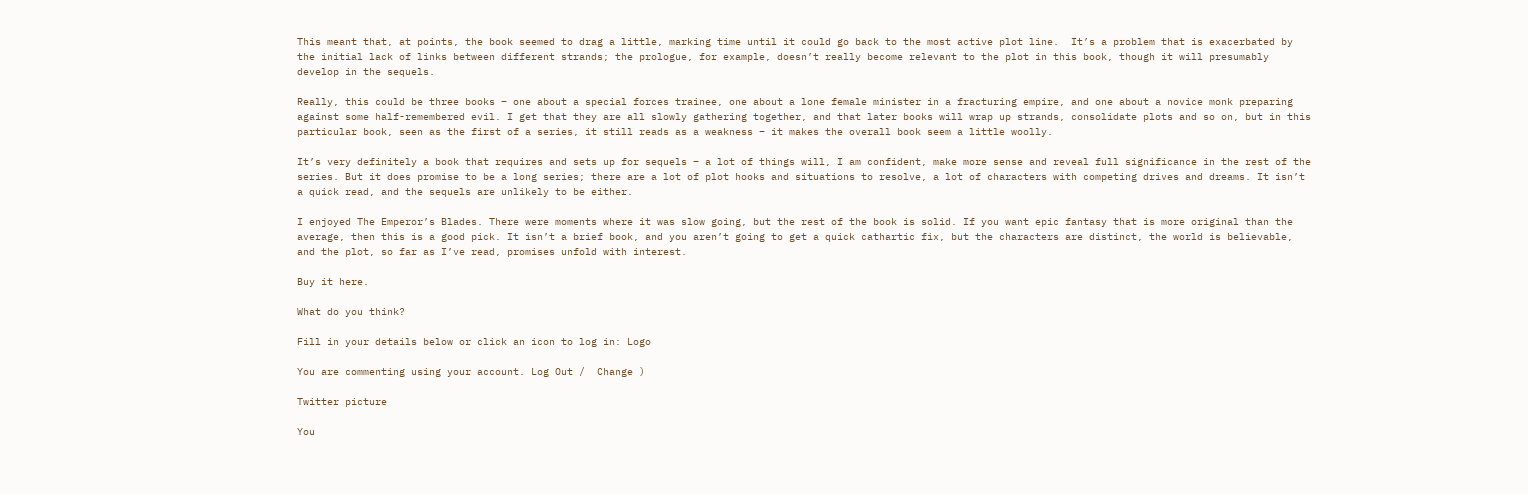This meant that, at points, the book seemed to drag a little, marking time until it could go back to the most active plot line.  It’s a problem that is exacerbated by the initial lack of links between different strands; the prologue, for example, doesn’t really become relevant to the plot in this book, though it will presumably develop in the sequels.

Really, this could be three books – one about a special forces trainee, one about a lone female minister in a fracturing empire, and one about a novice monk preparing against some half-remembered evil. I get that they are all slowly gathering together, and that later books will wrap up strands, consolidate plots and so on, but in this particular book, seen as the first of a series, it still reads as a weakness – it makes the overall book seem a little woolly.

It’s very definitely a book that requires and sets up for sequels – a lot of things will, I am confident, make more sense and reveal full significance in the rest of the series. But it does promise to be a long series; there are a lot of plot hooks and situations to resolve, a lot of characters with competing drives and dreams. It isn’t a quick read, and the sequels are unlikely to be either.

I enjoyed The Emperor’s Blades. There were moments where it was slow going, but the rest of the book is solid. If you want epic fantasy that is more original than the average, then this is a good pick. It isn’t a brief book, and you aren’t going to get a quick cathartic fix, but the characters are distinct, the world is believable, and the plot, so far as I’ve read, promises unfold with interest.

Buy it here.

What do you think?

Fill in your details below or click an icon to log in: Logo

You are commenting using your account. Log Out /  Change )

Twitter picture

You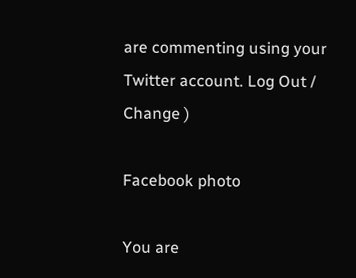are commenting using your Twitter account. Log Out /  Change )

Facebook photo

You are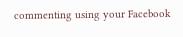commenting using your Facebook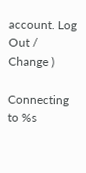account. Log Out /  Change )

Connecting to %s